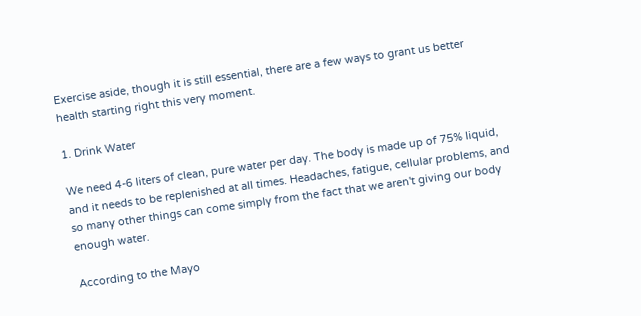Exercise aside, though it is still essential, there are a few ways to grant us better health starting right this very moment.

1. Drink Water

We need 4-6 liters of clean, pure water per day. The body is made up of 75% liquid, and it needs to be replenished at all times. Headaches, fatigue, cellular problems, and so many other things can come simply from the fact that we aren't giving our body enough water.

According to the Mayo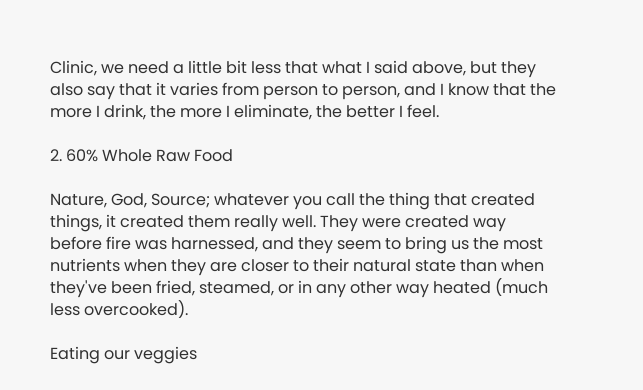Clinic, we need a little bit less that what I said above, but they also say that it varies from person to person, and I know that the more I drink, the more I eliminate, the better I feel.

2. 60% Whole Raw Food

Nature, God, Source; whatever you call the thing that created things, it created them really well. They were created way before fire was harnessed, and they seem to bring us the most nutrients when they are closer to their natural state than when they've been fried, steamed, or in any other way heated (much less overcooked).

Eating our veggies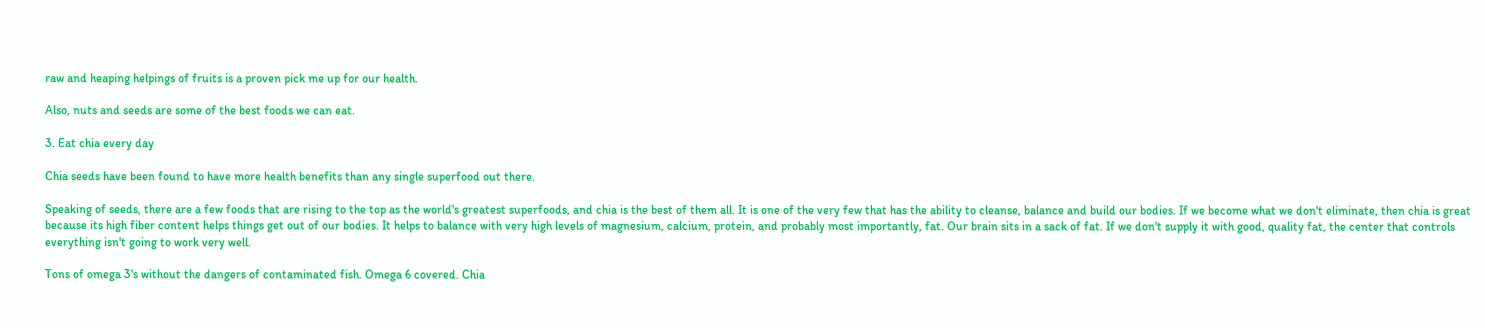raw and heaping helpings of fruits is a proven pick me up for our health.

Also, nuts and seeds are some of the best foods we can eat.

3. Eat chia every day

Chia seeds have been found to have more health benefits than any single superfood out there.

Speaking of seeds, there are a few foods that are rising to the top as the world's greatest superfoods, and chia is the best of them all. It is one of the very few that has the ability to cleanse, balance and build our bodies. If we become what we don't eliminate, then chia is great because its high fiber content helps things get out of our bodies. It helps to balance with very high levels of magnesium, calcium, protein, and probably most importantly, fat. Our brain sits in a sack of fat. If we don't supply it with good, quality fat, the center that controls everything isn't going to work very well.

Tons of omega 3's without the dangers of contaminated fish. Omega 6 covered. Chia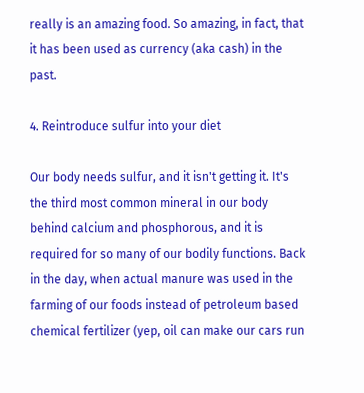really is an amazing food. So amazing, in fact, that it has been used as currency (aka cash) in the past.

4. Reintroduce sulfur into your diet

Our body needs sulfur, and it isn't getting it. It's the third most common mineral in our body behind calcium and phosphorous, and it is required for so many of our bodily functions. Back in the day, when actual manure was used in the farming of our foods instead of petroleum based chemical fertilizer (yep, oil can make our cars run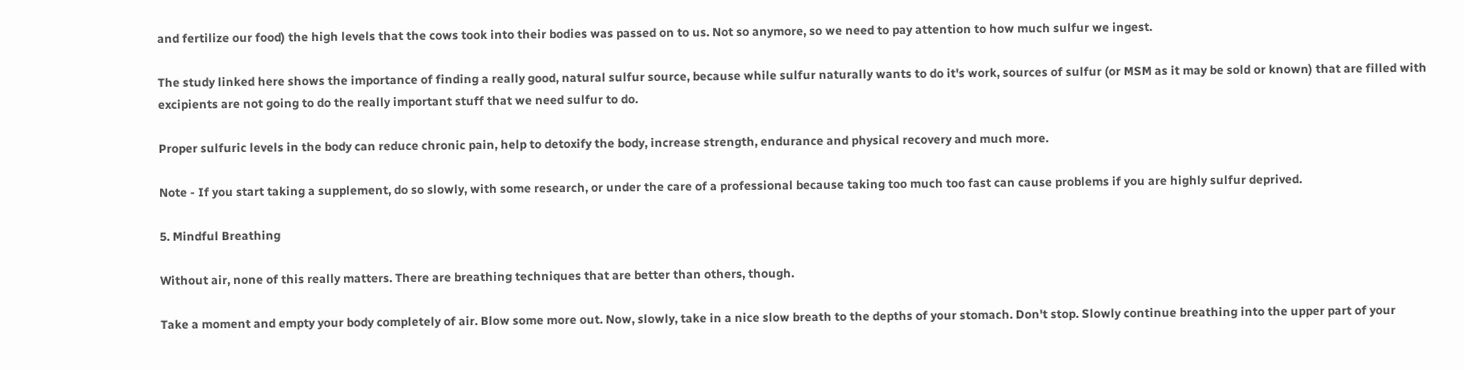and fertilize our food) the high levels that the cows took into their bodies was passed on to us. Not so anymore, so we need to pay attention to how much sulfur we ingest.

The study linked here shows the importance of finding a really good, natural sulfur source, because while sulfur naturally wants to do it's work, sources of sulfur (or MSM as it may be sold or known) that are filled with excipients are not going to do the really important stuff that we need sulfur to do.

Proper sulfuric levels in the body can reduce chronic pain, help to detoxify the body, increase strength, endurance and physical recovery and much more.

Note - If you start taking a supplement, do so slowly, with some research, or under the care of a professional because taking too much too fast can cause problems if you are highly sulfur deprived.

5. Mindful Breathing

Without air, none of this really matters. There are breathing techniques that are better than others, though.

Take a moment and empty your body completely of air. Blow some more out. Now, slowly, take in a nice slow breath to the depths of your stomach. Don't stop. Slowly continue breathing into the upper part of your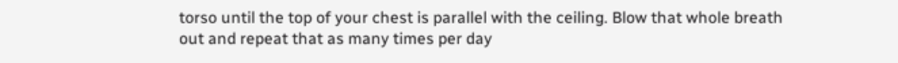torso until the top of your chest is parallel with the ceiling. Blow that whole breath out and repeat that as many times per day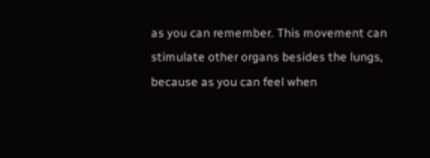as you can remember. This movement can stimulate other organs besides the lungs, because as you can feel when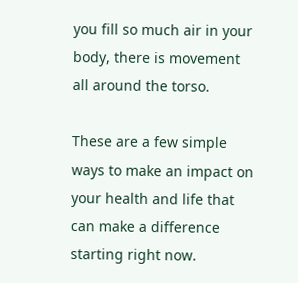you fill so much air in your body, there is movement all around the torso.

These are a few simple ways to make an impact on your health and life that can make a difference starting right now.